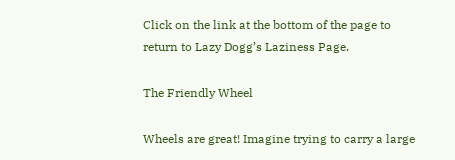Click on the link at the bottom of the page to return to Lazy Dogg’s Laziness Page.

The Friendly Wheel

Wheels are great! Imagine trying to carry a large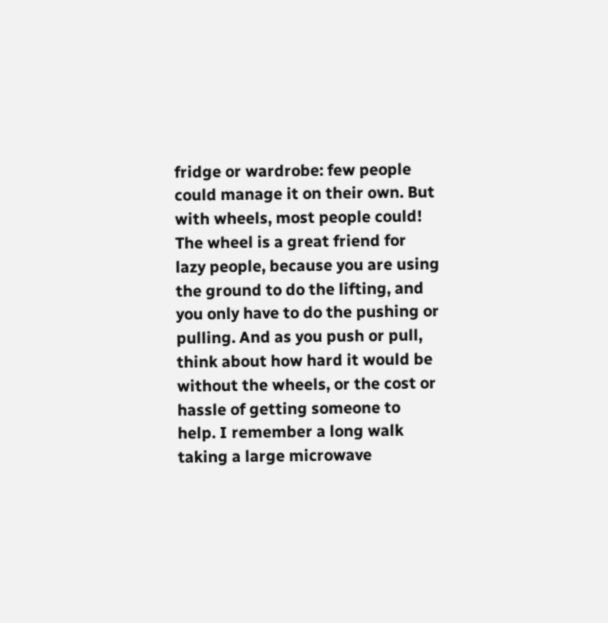fridge or wardrobe: few people could manage it on their own. But with wheels, most people could! The wheel is a great friend for lazy people, because you are using the ground to do the lifting, and you only have to do the pushing or pulling. And as you push or pull, think about how hard it would be without the wheels, or the cost or hassle of getting someone to help. I remember a long walk taking a large microwave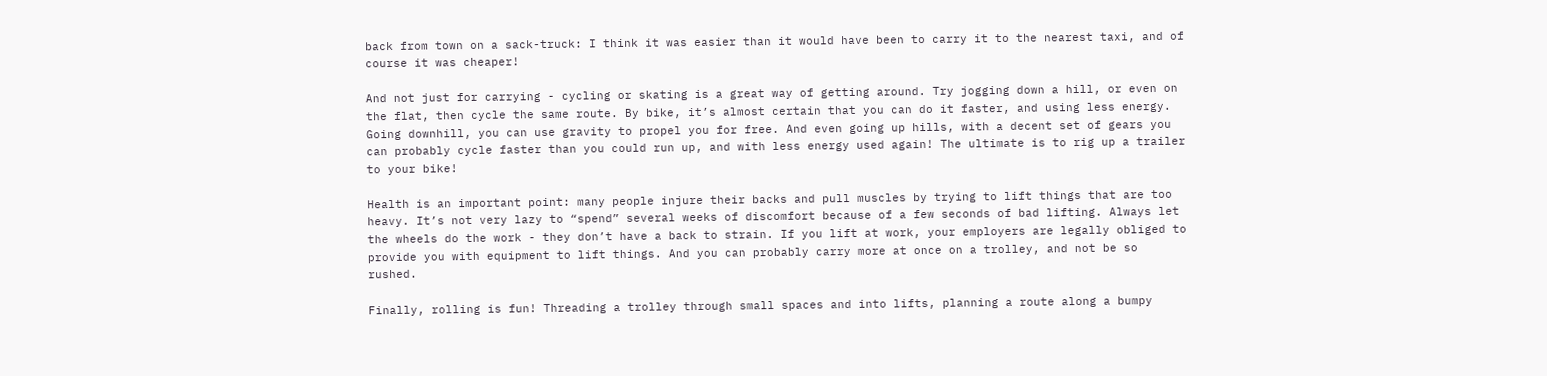back from town on a sack-truck: I think it was easier than it would have been to carry it to the nearest taxi, and of course it was cheaper!

And not just for carrying - cycling or skating is a great way of getting around. Try jogging down a hill, or even on the flat, then cycle the same route. By bike, it’s almost certain that you can do it faster, and using less energy. Going downhill, you can use gravity to propel you for free. And even going up hills, with a decent set of gears you can probably cycle faster than you could run up, and with less energy used again! The ultimate is to rig up a trailer to your bike!

Health is an important point: many people injure their backs and pull muscles by trying to lift things that are too heavy. It’s not very lazy to “spend” several weeks of discomfort because of a few seconds of bad lifting. Always let the wheels do the work - they don’t have a back to strain. If you lift at work, your employers are legally obliged to provide you with equipment to lift things. And you can probably carry more at once on a trolley, and not be so rushed.

Finally, rolling is fun! Threading a trolley through small spaces and into lifts, planning a route along a bumpy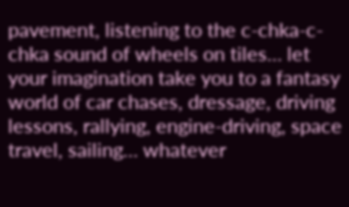pavement, listening to the c-chka-c-chka sound of wheels on tiles… let your imagination take you to a fantasy world of car chases, dressage, driving lessons, rallying, engine-driving, space travel, sailing… whatever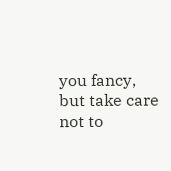you fancy, but take care not to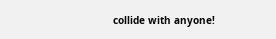collide with anyone!